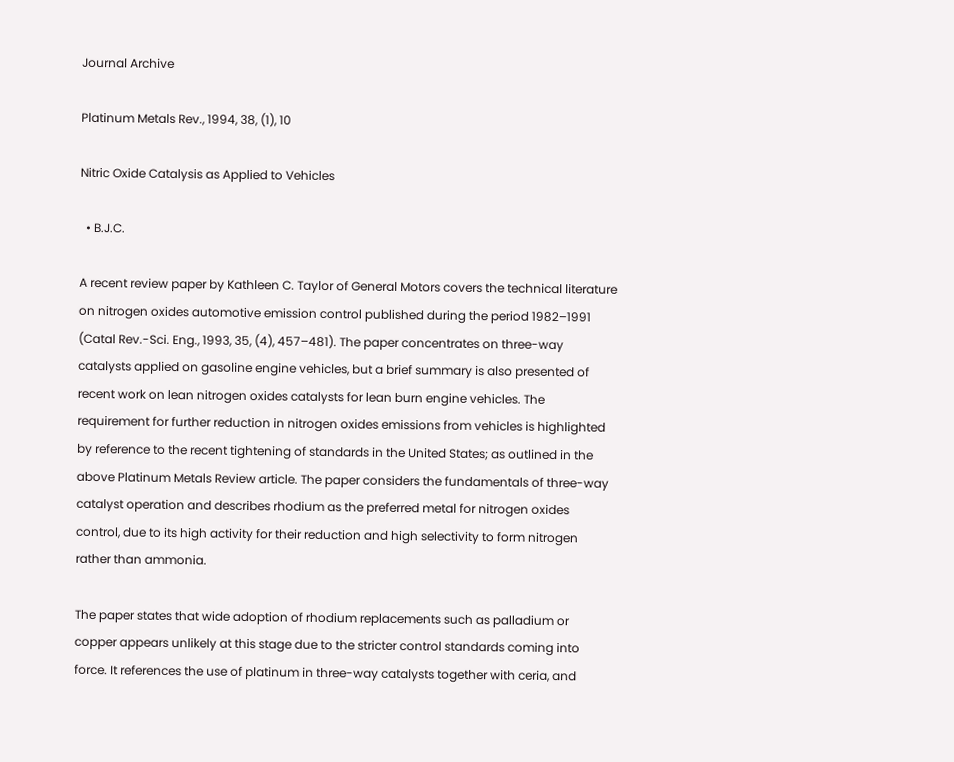Journal Archive

Platinum Metals Rev., 1994, 38, (1), 10

Nitric Oxide Catalysis as Applied to Vehicles

  • B.J.C.

A recent review paper by Kathleen C. Taylor of General Motors covers the technical literature on nitrogen oxides automotive emission control published during the period 1982–1991 (Catal Rev.-Sci. Eng., 1993, 35, (4), 457–481). The paper concentrates on three-way catalysts applied on gasoline engine vehicles, but a brief summary is also presented of recent work on lean nitrogen oxides catalysts for lean burn engine vehicles. The requirement for further reduction in nitrogen oxides emissions from vehicles is highlighted by reference to the recent tightening of standards in the United States; as outlined in the above Platinum Metals Review article. The paper considers the fundamentals of three-way catalyst operation and describes rhodium as the preferred metal for nitrogen oxides control, due to its high activity for their reduction and high selectivity to form nitrogen rather than ammonia.

The paper states that wide adoption of rhodium replacements such as palladium or copper appears unlikely at this stage due to the stricter control standards coming into force. It references the use of platinum in three-way catalysts together with ceria, and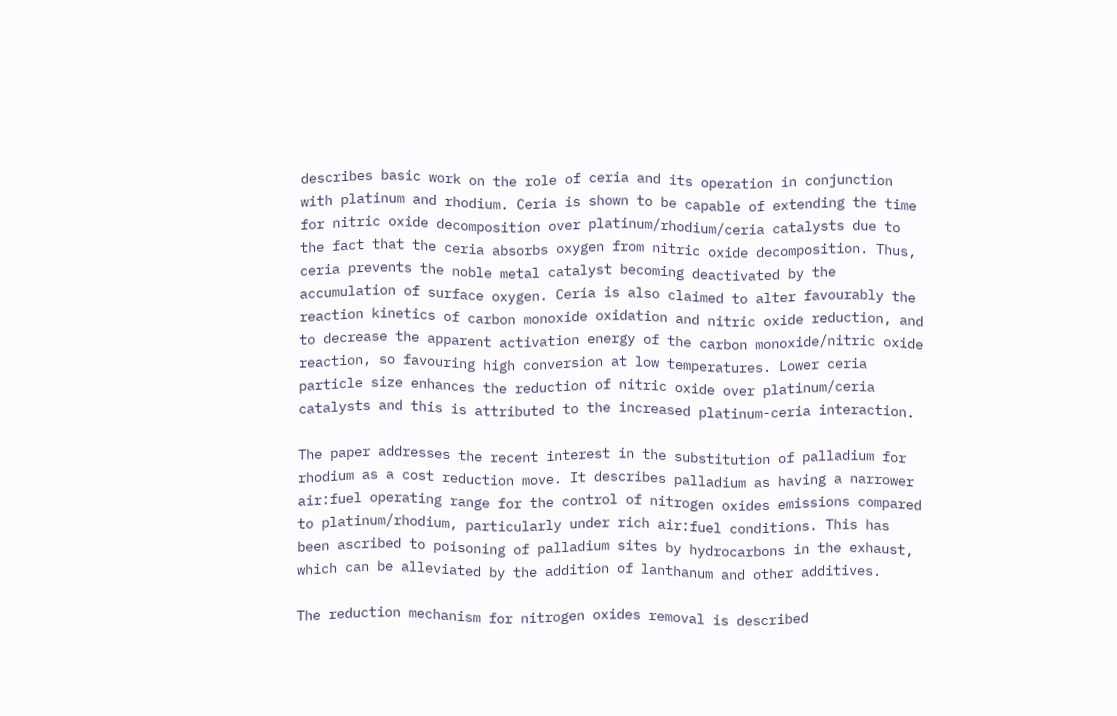describes basic work on the role of ceria and its operation in conjunction with platinum and rhodium. Ceria is shown to be capable of extending the time for nitric oxide decomposition over platinum/rhodium/ceria catalysts due to the fact that the ceria absorbs oxygen from nitric oxide decomposition. Thus, ceria prevents the noble metal catalyst becoming deactivated by the accumulation of surface oxygen. Ceria is also claimed to alter favourably the reaction kinetics of carbon monoxide oxidation and nitric oxide reduction, and to decrease the apparent activation energy of the carbon monoxide/nitric oxide reaction, so favouring high conversion at low temperatures. Lower ceria particle size enhances the reduction of nitric oxide over platinum/ceria catalysts and this is attributed to the increased platinum-ceria interaction.

The paper addresses the recent interest in the substitution of palladium for rhodium as a cost reduction move. It describes palladium as having a narrower air:fuel operating range for the control of nitrogen oxides emissions compared to platinum/rhodium, particularly under rich air:fuel conditions. This has been ascribed to poisoning of palladium sites by hydrocarbons in the exhaust, which can be alleviated by the addition of lanthanum and other additives.

The reduction mechanism for nitrogen oxides removal is described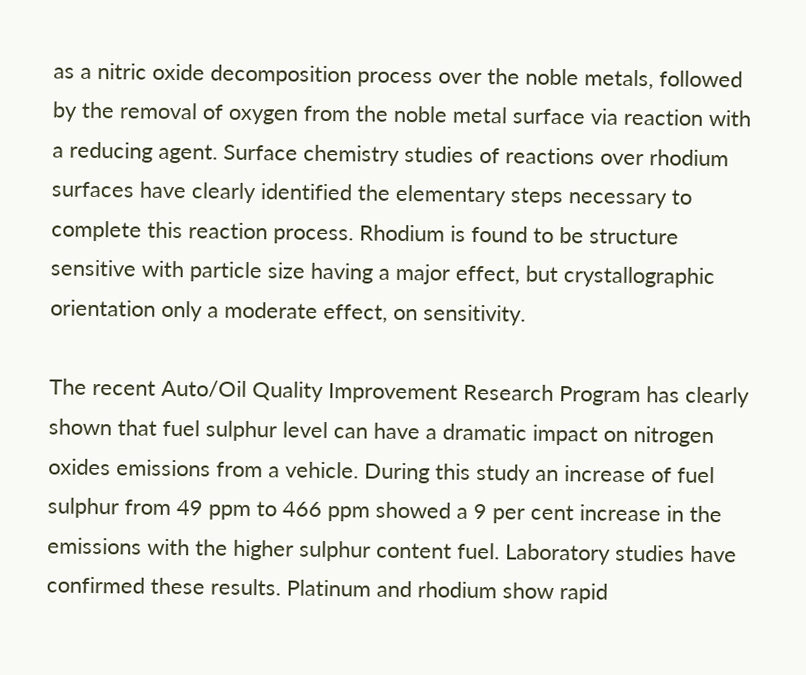as a nitric oxide decomposition process over the noble metals, followed by the removal of oxygen from the noble metal surface via reaction with a reducing agent. Surface chemistry studies of reactions over rhodium surfaces have clearly identified the elementary steps necessary to complete this reaction process. Rhodium is found to be structure sensitive with particle size having a major effect, but crystallographic orientation only a moderate effect, on sensitivity.

The recent Auto/Oil Quality Improvement Research Program has clearly shown that fuel sulphur level can have a dramatic impact on nitrogen oxides emissions from a vehicle. During this study an increase of fuel sulphur from 49 ppm to 466 ppm showed a 9 per cent increase in the emissions with the higher sulphur content fuel. Laboratory studies have confirmed these results. Platinum and rhodium show rapid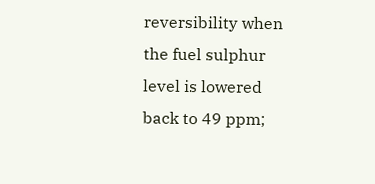reversibility when the fuel sulphur level is lowered back to 49 ppm;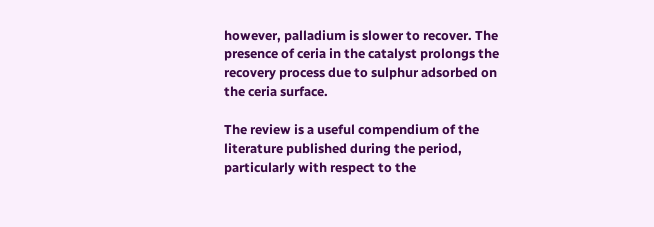however, palladium is slower to recover. The presence of ceria in the catalyst prolongs the recovery process due to sulphur adsorbed on the ceria surface.

The review is a useful compendium of the literature published during the period, particularly with respect to the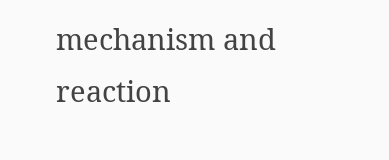mechanism and reaction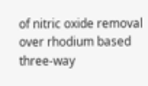of nitric oxide removal over rhodium based three-way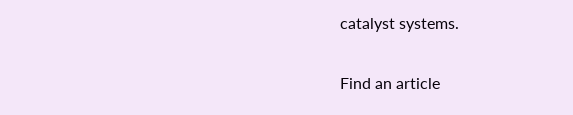catalyst systems.

Find an article